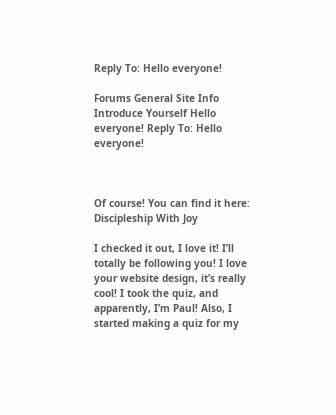Reply To: Hello everyone!

Forums General Site Info Introduce Yourself Hello everyone! Reply To: Hello everyone!



Of course! You can find it here: Discipleship With Joy

I checked it out, I love it! I’ll totally be following you! I love your website design, it’s really cool! I took the quiz, and apparently, I’m Paul! Also, I started making a quiz for my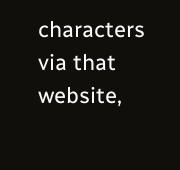characters via that website,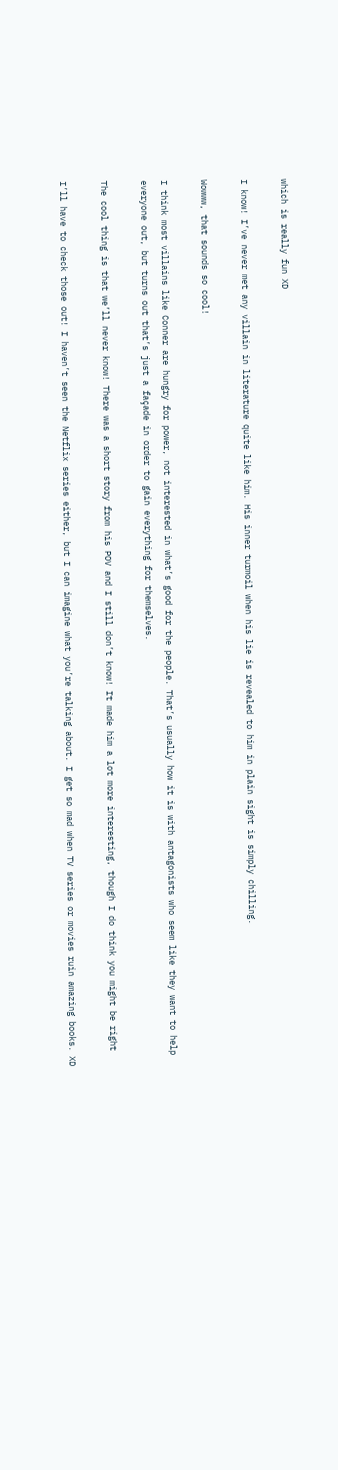which is really fun XD

I know! I’ve never met any villain in literature quite like him. His inner turmoil when his lie is revealed to him in plain sight is simply chilling.

Wowww, that sounds so cool!

I think most villains like Conner are hungry for power, not interested in what’s good for the people. That’s usually how it is with antagonists who seem like they want to help everyone out, but turns out that’s just a façade in order to gain everything for themselves.

The cool thing is that we’ll never know! There was a short story from his POV and I still don’t know! It made him a lot more interesting, though I do think you might be right

I’ll have to check those out! I haven’t seen the Netflix series either, but I can imagine what you’re talking about. I get so mad when TV series or movies ruin amazing books. XD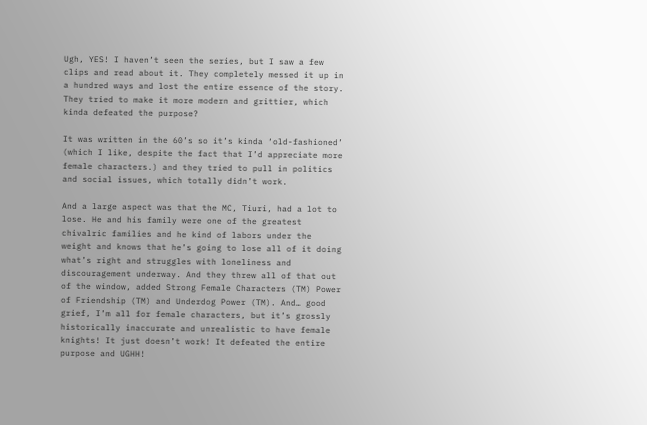Ugh, YES! I haven’t seen the series, but I saw a few clips and read about it. They completely messed it up in a hundred ways and lost the entire essence of the story. They tried to make it more modern and grittier, which kinda defeated the purpose?

It was written in the 60’s so it’s kinda ‘old-fashioned’ (which I like, despite the fact that I’d appreciate more female characters.) and they tried to pull in politics and social issues, which totally didn’t work.

And a large aspect was that the MC, Tiuri, had a lot to lose. He and his family were one of the greatest chivalric families and he kind of labors under the weight and knows that he’s going to lose all of it doing what’s right and struggles with loneliness and discouragement underway. And they threw all of that out of the window, added Strong Female Characters (TM) Power of Friendship (TM) and Underdog Power (TM). And… good grief, I’m all for female characters, but it’s grossly historically inaccurate and unrealistic to have female knights! It just doesn’t work! It defeated the entire purpose and UGHH!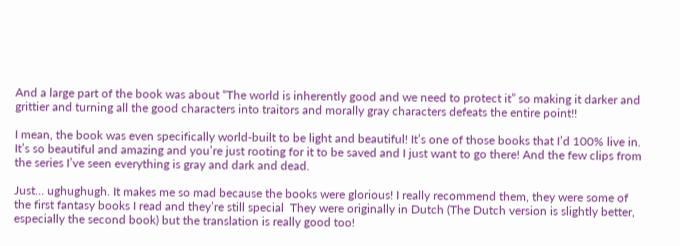And a large part of the book was about “The world is inherently good and we need to protect it” so making it darker and grittier and turning all the good characters into traitors and morally gray characters defeats the entire point!!

I mean, the book was even specifically world-built to be light and beautiful! It’s one of those books that I’d 100% live in. It’s so beautiful and amazing and you’re just rooting for it to be saved and I just want to go there! And the few clips from the series I’ve seen everything is gray and dark and dead.

Just… ughughugh. It makes me so mad because the books were glorious! I really recommend them, they were some of the first fantasy books I read and they’re still special  They were originally in Dutch (The Dutch version is slightly better, especially the second book) but the translation is really good too!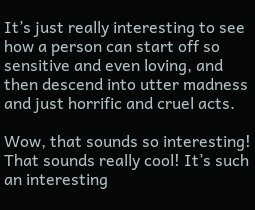It’s just really interesting to see how a person can start off so sensitive and even loving, and then descend into utter madness and just horrific and cruel acts.

Wow, that sounds so interesting! That sounds really cool! It’s such an interesting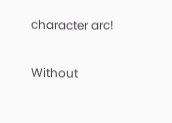character arc!

Without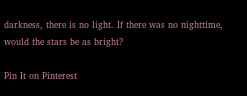darkness, there is no light. If there was no nighttime, would the stars be as bright?

Pin It on Pinterest